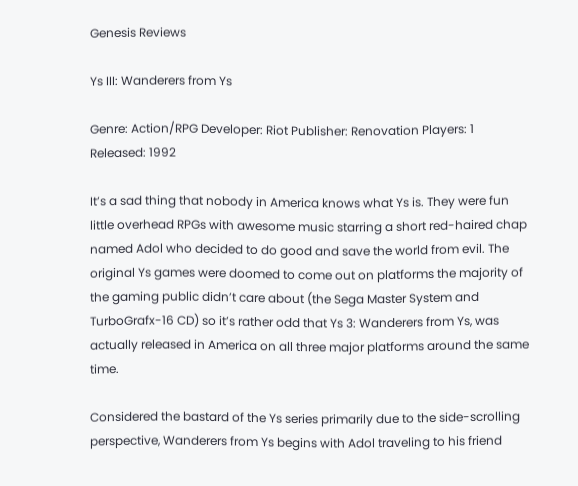Genesis Reviews

Ys III: Wanderers from Ys

Genre: Action/RPG Developer: Riot Publisher: Renovation Players: 1 Released: 1992

It’s a sad thing that nobody in America knows what Ys is. They were fun little overhead RPGs with awesome music starring a short red-haired chap named Adol who decided to do good and save the world from evil. The original Ys games were doomed to come out on platforms the majority of the gaming public didn’t care about (the Sega Master System and TurboGrafx-16 CD) so it’s rather odd that Ys 3: Wanderers from Ys, was actually released in America on all three major platforms around the same time.

Considered the bastard of the Ys series primarily due to the side-scrolling perspective, Wanderers from Ys begins with Adol traveling to his friend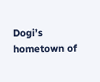Dogi’s hometown of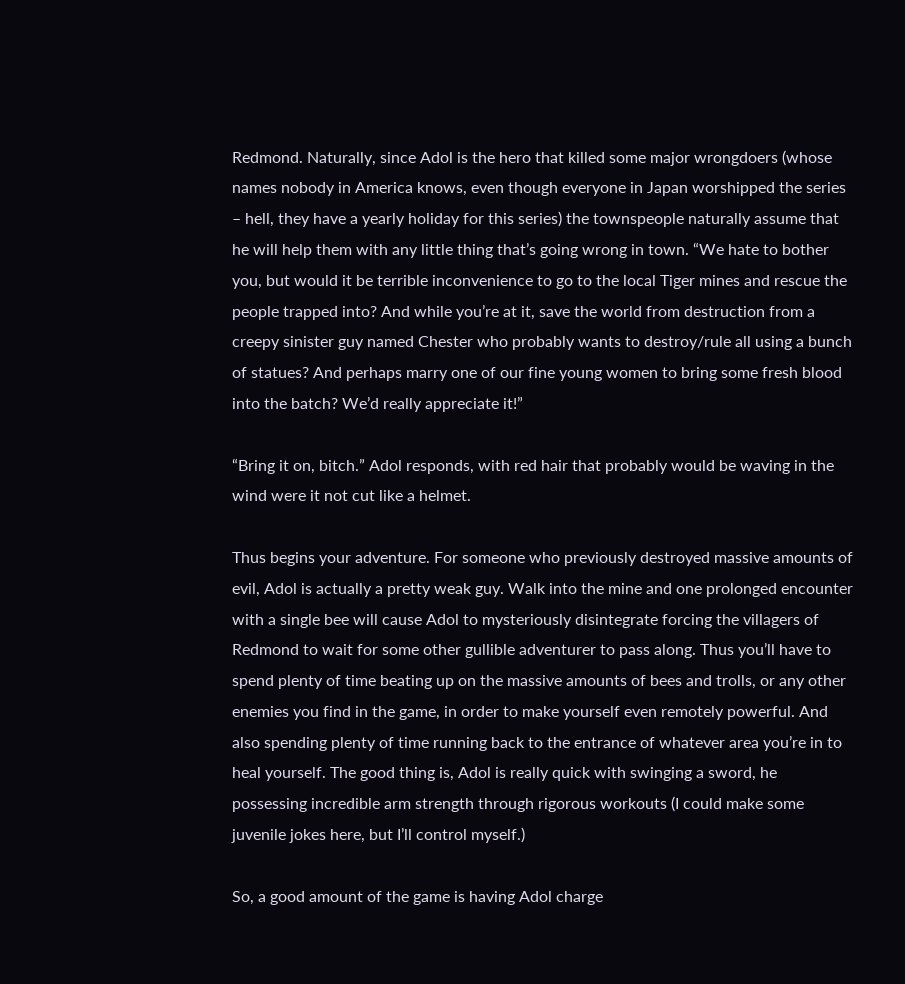Redmond. Naturally, since Adol is the hero that killed some major wrongdoers (whose names nobody in America knows, even though everyone in Japan worshipped the series – hell, they have a yearly holiday for this series) the townspeople naturally assume that he will help them with any little thing that’s going wrong in town. “We hate to bother you, but would it be terrible inconvenience to go to the local Tiger mines and rescue the people trapped into? And while you’re at it, save the world from destruction from a creepy sinister guy named Chester who probably wants to destroy/rule all using a bunch of statues? And perhaps marry one of our fine young women to bring some fresh blood into the batch? We’d really appreciate it!”

“Bring it on, bitch.” Adol responds, with red hair that probably would be waving in the wind were it not cut like a helmet.

Thus begins your adventure. For someone who previously destroyed massive amounts of evil, Adol is actually a pretty weak guy. Walk into the mine and one prolonged encounter with a single bee will cause Adol to mysteriously disintegrate forcing the villagers of Redmond to wait for some other gullible adventurer to pass along. Thus you’ll have to spend plenty of time beating up on the massive amounts of bees and trolls, or any other enemies you find in the game, in order to make yourself even remotely powerful. And also spending plenty of time running back to the entrance of whatever area you’re in to heal yourself. The good thing is, Adol is really quick with swinging a sword, he possessing incredible arm strength through rigorous workouts (I could make some juvenile jokes here, but I’ll control myself.)

So, a good amount of the game is having Adol charge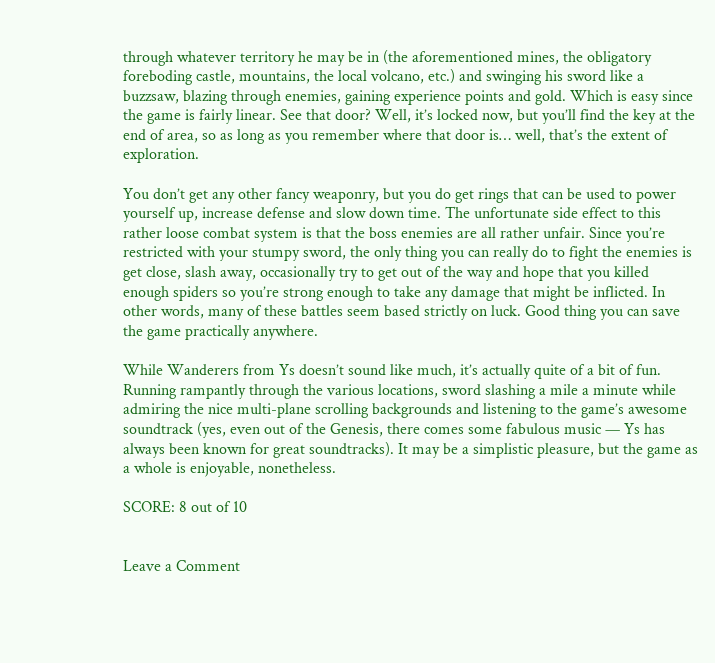through whatever territory he may be in (the aforementioned mines, the obligatory foreboding castle, mountains, the local volcano, etc.) and swinging his sword like a buzzsaw, blazing through enemies, gaining experience points and gold. Which is easy since the game is fairly linear. See that door? Well, it’s locked now, but you’ll find the key at the end of area, so as long as you remember where that door is… well, that’s the extent of exploration.

You don’t get any other fancy weaponry, but you do get rings that can be used to power yourself up, increase defense and slow down time. The unfortunate side effect to this rather loose combat system is that the boss enemies are all rather unfair. Since you’re restricted with your stumpy sword, the only thing you can really do to fight the enemies is get close, slash away, occasionally try to get out of the way and hope that you killed enough spiders so you’re strong enough to take any damage that might be inflicted. In other words, many of these battles seem based strictly on luck. Good thing you can save the game practically anywhere.

While Wanderers from Ys doesn’t sound like much, it’s actually quite of a bit of fun. Running rampantly through the various locations, sword slashing a mile a minute while admiring the nice multi-plane scrolling backgrounds and listening to the game’s awesome soundtrack (yes, even out of the Genesis, there comes some fabulous music — Ys has always been known for great soundtracks). It may be a simplistic pleasure, but the game as a whole is enjoyable, nonetheless.

SCORE: 8 out of 10


Leave a Comment